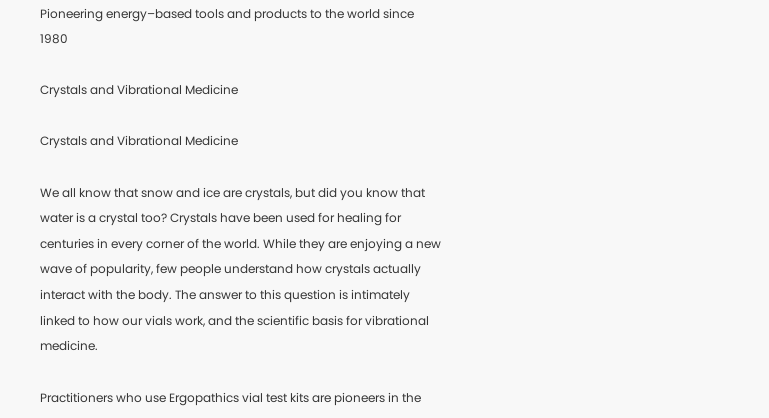Pioneering energy–based tools and products to the world since 1980

Crystals and Vibrational Medicine

Crystals and Vibrational Medicine

We all know that snow and ice are crystals, but did you know that water is a crystal too? Crystals have been used for healing for centuries in every corner of the world. While they are enjoying a new wave of popularity, few people understand how crystals actually interact with the body. The answer to this question is intimately linked to how our vials work, and the scientific basis for vibrational medicine.

Practitioners who use Ergopathics vial test kits are pioneers in the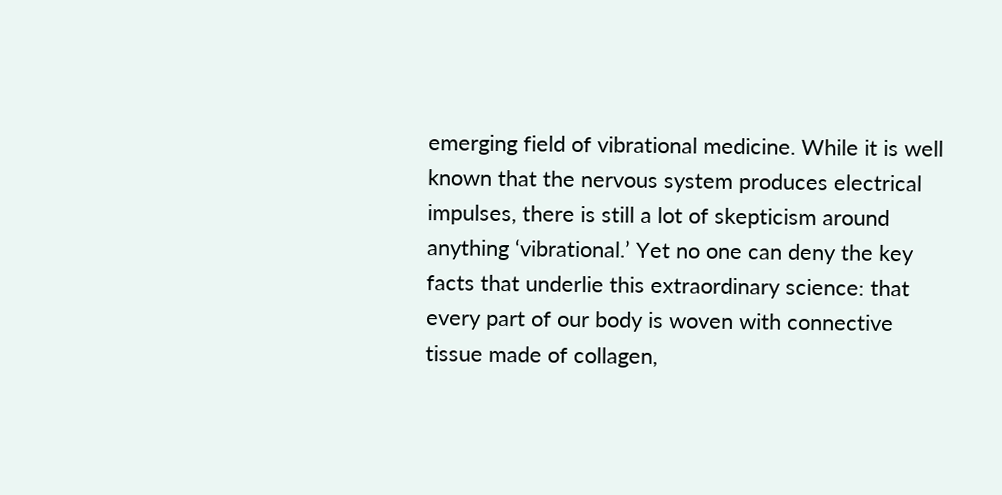emerging field of vibrational medicine. While it is well known that the nervous system produces electrical impulses, there is still a lot of skepticism around anything ‘vibrational.’ Yet no one can deny the key facts that underlie this extraordinary science: that every part of our body is woven with connective tissue made of collagen,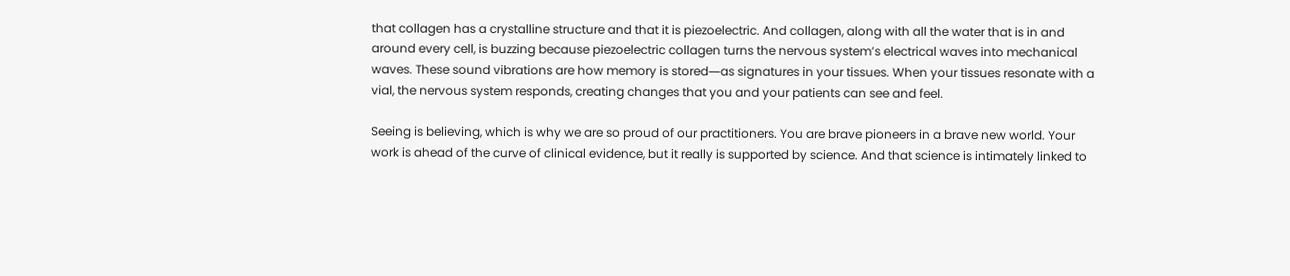that collagen has a crystalline structure and that it is piezoelectric. And collagen, along with all the water that is in and around every cell, is buzzing because piezoelectric collagen turns the nervous system’s electrical waves into mechanical waves. These sound vibrations are how memory is stored―as signatures in your tissues. When your tissues resonate with a vial, the nervous system responds, creating changes that you and your patients can see and feel.

Seeing is believing, which is why we are so proud of our practitioners. You are brave pioneers in a brave new world. Your work is ahead of the curve of clinical evidence, but it really is supported by science. And that science is intimately linked to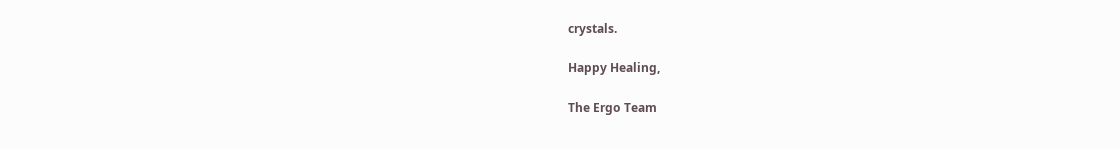crystals.

Happy Healing,

The Ergo Team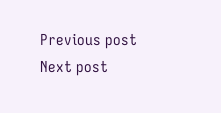Previous post Next post